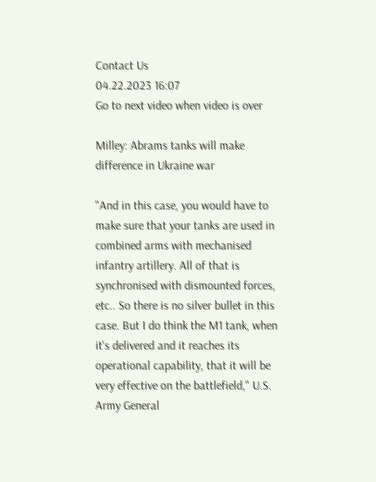Contact Us
04.22.2023 16:07
Go to next video when video is over

Milley: Abrams tanks will make difference in Ukraine war

"And in this case, you would have to make sure that your tanks are used in combined arms with mechanised infantry artillery. All of that is synchronised with dismounted forces, etc.. So there is no silver bullet in this case. But I do think the M1 tank, when it's delivered and it reaches its operational capability, that it will be very effective on the battlefield," U.S. Army General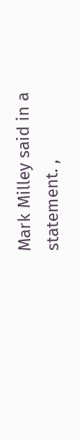Mark Milley said in a statement. ,